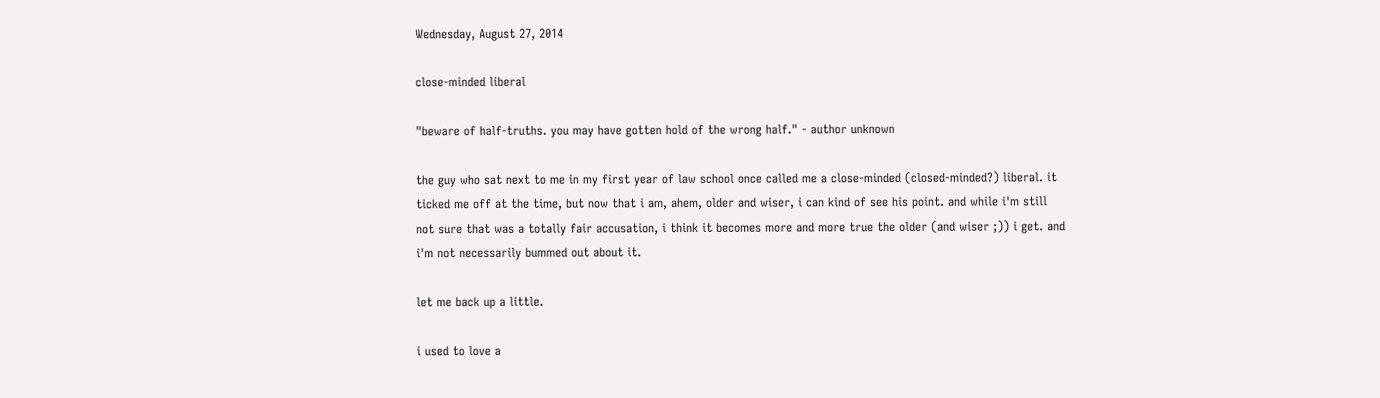Wednesday, August 27, 2014

close-minded liberal

"beware of half-truths. you may have gotten hold of the wrong half." - author unknown

the guy who sat next to me in my first year of law school once called me a close-minded (closed-minded?) liberal. it ticked me off at the time, but now that i am, ahem, older and wiser, i can kind of see his point. and while i'm still not sure that was a totally fair accusation, i think it becomes more and more true the older (and wiser ;)) i get. and i'm not necessarily bummed out about it.

let me back up a little.

i used to love a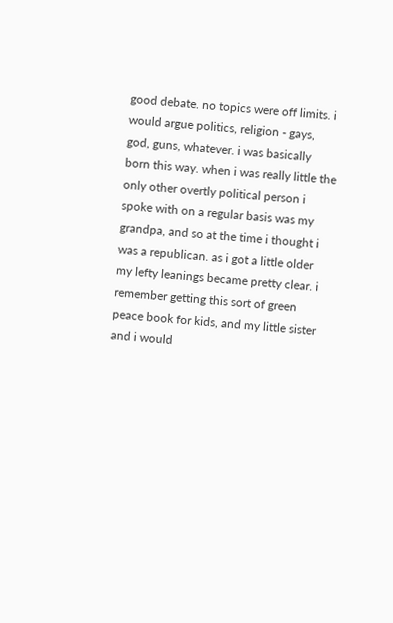good debate. no topics were off limits. i would argue politics, religion - gays, god, guns, whatever. i was basically born this way. when i was really little the only other overtly political person i spoke with on a regular basis was my grandpa, and so at the time i thought i was a republican. as i got a little older my lefty leanings became pretty clear. i remember getting this sort of green peace book for kids, and my little sister and i would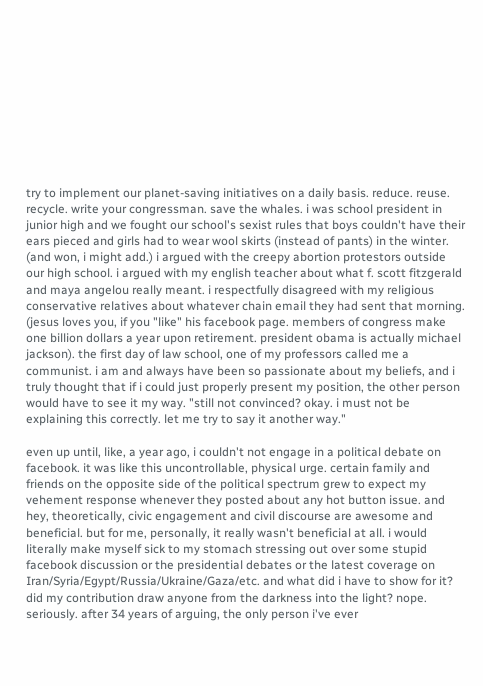try to implement our planet-saving initiatives on a daily basis. reduce. reuse. recycle. write your congressman. save the whales. i was school president in junior high and we fought our school's sexist rules that boys couldn't have their ears pieced and girls had to wear wool skirts (instead of pants) in the winter. (and won, i might add.) i argued with the creepy abortion protestors outside our high school. i argued with my english teacher about what f. scott fitzgerald and maya angelou really meant. i respectfully disagreed with my religious conservative relatives about whatever chain email they had sent that morning. (jesus loves you, if you "like" his facebook page. members of congress make one billion dollars a year upon retirement. president obama is actually michael jackson). the first day of law school, one of my professors called me a communist. i am and always have been so passionate about my beliefs, and i truly thought that if i could just properly present my position, the other person would have to see it my way. "still not convinced? okay. i must not be explaining this correctly. let me try to say it another way."

even up until, like, a year ago, i couldn't not engage in a political debate on facebook. it was like this uncontrollable, physical urge. certain family and friends on the opposite side of the political spectrum grew to expect my vehement response whenever they posted about any hot button issue. and hey, theoretically, civic engagement and civil discourse are awesome and beneficial. but for me, personally, it really wasn't beneficial at all. i would literally make myself sick to my stomach stressing out over some stupid facebook discussion or the presidential debates or the latest coverage on Iran/Syria/Egypt/Russia/Ukraine/Gaza/etc. and what did i have to show for it? did my contribution draw anyone from the darkness into the light? nope. seriously. after 34 years of arguing, the only person i've ever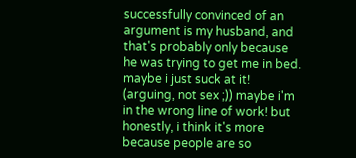successfully convinced of an argument is my husband, and that's probably only because he was trying to get me in bed. maybe i just suck at it! (arguing, not sex ;)) maybe i'm in the wrong line of work! but honestly, i think it's more because people are so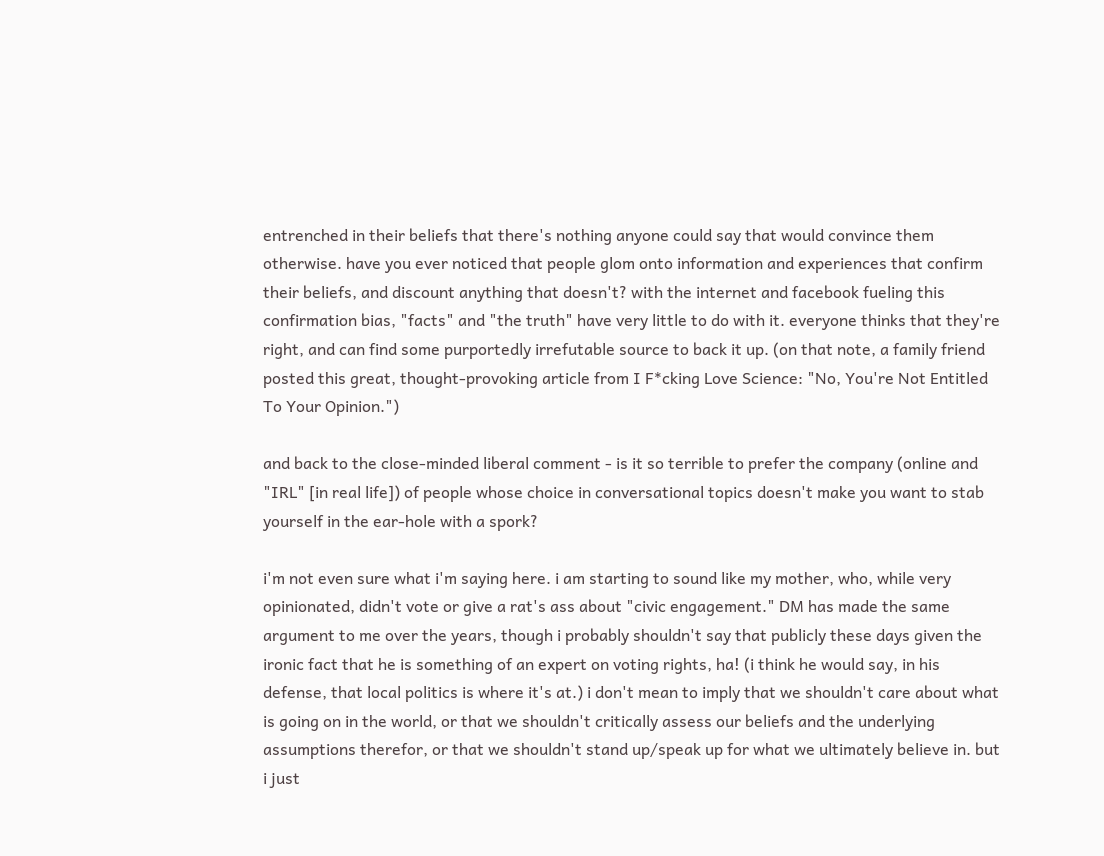entrenched in their beliefs that there's nothing anyone could say that would convince them otherwise. have you ever noticed that people glom onto information and experiences that confirm their beliefs, and discount anything that doesn't? with the internet and facebook fueling this confirmation bias, "facts" and "the truth" have very little to do with it. everyone thinks that they're right, and can find some purportedly irrefutable source to back it up. (on that note, a family friend posted this great, thought-provoking article from I F*cking Love Science: "No, You're Not Entitled To Your Opinion.")

and back to the close-minded liberal comment - is it so terrible to prefer the company (online and "IRL" [in real life]) of people whose choice in conversational topics doesn't make you want to stab yourself in the ear-hole with a spork?

i'm not even sure what i'm saying here. i am starting to sound like my mother, who, while very opinionated, didn't vote or give a rat's ass about "civic engagement." DM has made the same argument to me over the years, though i probably shouldn't say that publicly these days given the ironic fact that he is something of an expert on voting rights, ha! (i think he would say, in his defense, that local politics is where it's at.) i don't mean to imply that we shouldn't care about what is going on in the world, or that we shouldn't critically assess our beliefs and the underlying assumptions therefor, or that we shouldn't stand up/speak up for what we ultimately believe in. but i just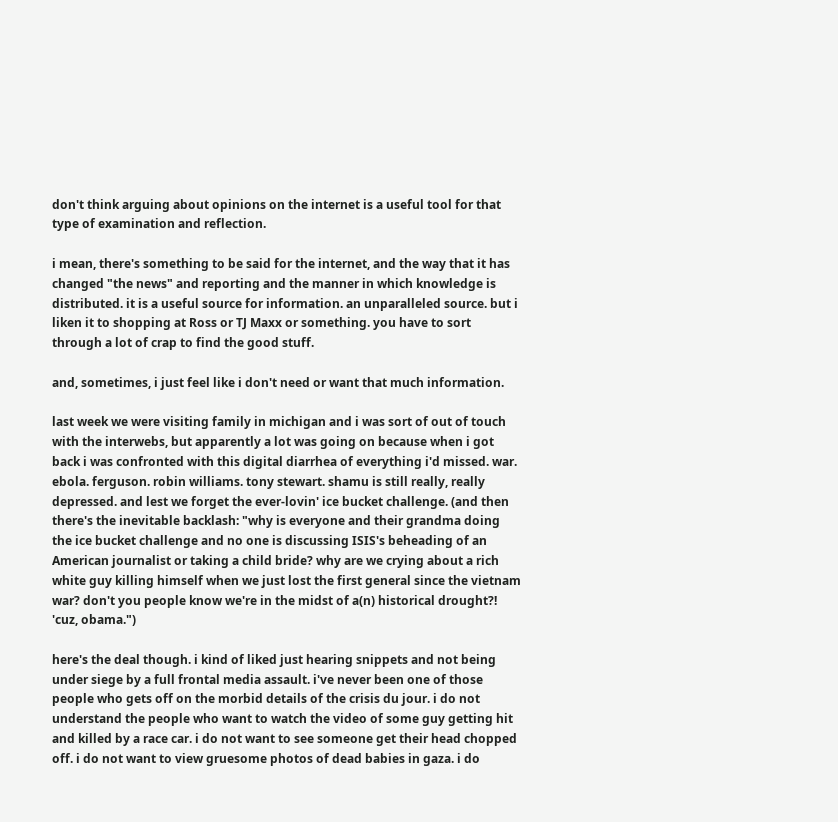don't think arguing about opinions on the internet is a useful tool for that type of examination and reflection.

i mean, there's something to be said for the internet, and the way that it has changed "the news" and reporting and the manner in which knowledge is distributed. it is a useful source for information. an unparalleled source. but i liken it to shopping at Ross or TJ Maxx or something. you have to sort through a lot of crap to find the good stuff.

and, sometimes, i just feel like i don't need or want that much information.

last week we were visiting family in michigan and i was sort of out of touch with the interwebs, but apparently a lot was going on because when i got back i was confronted with this digital diarrhea of everything i'd missed. war. ebola. ferguson. robin williams. tony stewart. shamu is still really, really depressed. and lest we forget the ever-lovin' ice bucket challenge. (and then there's the inevitable backlash: "why is everyone and their grandma doing the ice bucket challenge and no one is discussing ISIS's beheading of an American journalist or taking a child bride? why are we crying about a rich white guy killing himself when we just lost the first general since the vietnam war? don't you people know we're in the midst of a(n) historical drought?! 'cuz, obama.")

here's the deal though. i kind of liked just hearing snippets and not being under siege by a full frontal media assault. i've never been one of those people who gets off on the morbid details of the crisis du jour. i do not understand the people who want to watch the video of some guy getting hit and killed by a race car. i do not want to see someone get their head chopped off. i do not want to view gruesome photos of dead babies in gaza. i do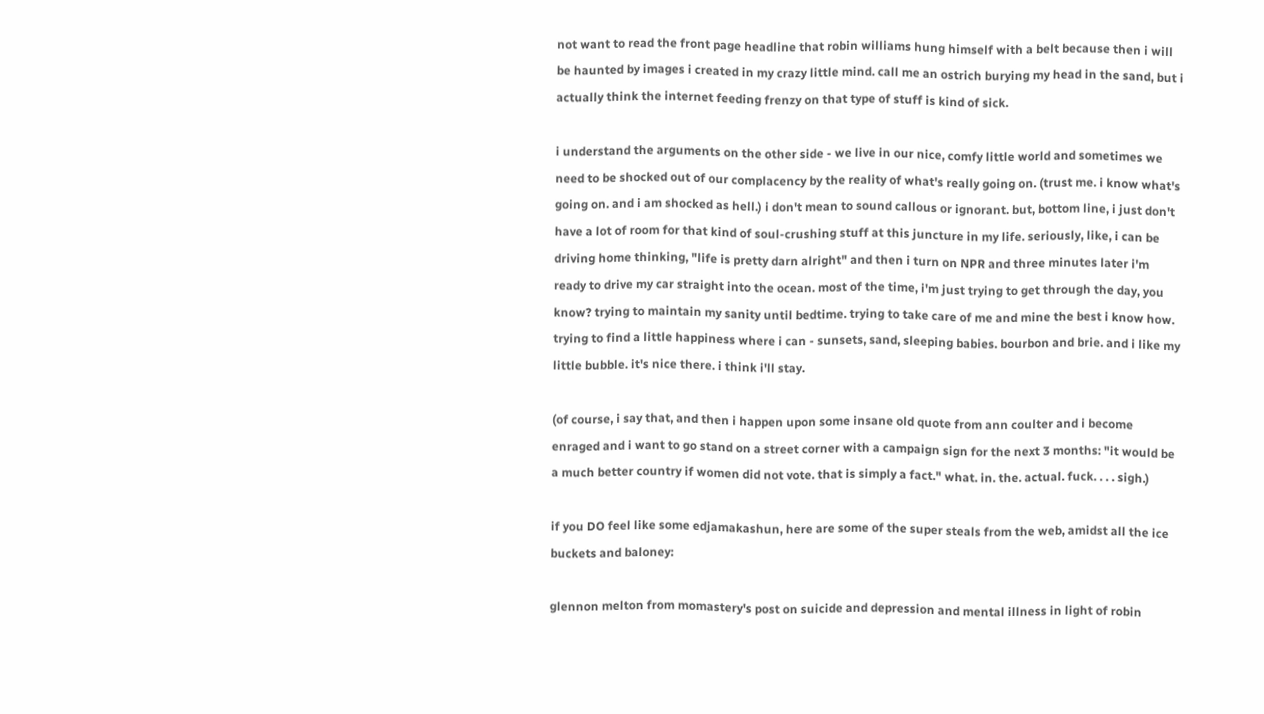not want to read the front page headline that robin williams hung himself with a belt because then i will be haunted by images i created in my crazy little mind. call me an ostrich burying my head in the sand, but i actually think the internet feeding frenzy on that type of stuff is kind of sick.

i understand the arguments on the other side - we live in our nice, comfy little world and sometimes we need to be shocked out of our complacency by the reality of what's really going on. (trust me. i know what's going on. and i am shocked as hell.) i don't mean to sound callous or ignorant. but, bottom line, i just don't have a lot of room for that kind of soul-crushing stuff at this juncture in my life. seriously, like, i can be driving home thinking, "life is pretty darn alright" and then i turn on NPR and three minutes later i'm ready to drive my car straight into the ocean. most of the time, i'm just trying to get through the day, you know? trying to maintain my sanity until bedtime. trying to take care of me and mine the best i know how. trying to find a little happiness where i can - sunsets, sand, sleeping babies. bourbon and brie. and i like my little bubble. it's nice there. i think i'll stay.

(of course, i say that, and then i happen upon some insane old quote from ann coulter and i become enraged and i want to go stand on a street corner with a campaign sign for the next 3 months: "it would be a much better country if women did not vote. that is simply a fact." what. in. the. actual. fuck. . . . sigh.)

if you DO feel like some edjamakashun, here are some of the super steals from the web, amidst all the ice buckets and baloney:

glennon melton from momastery's post on suicide and depression and mental illness in light of robin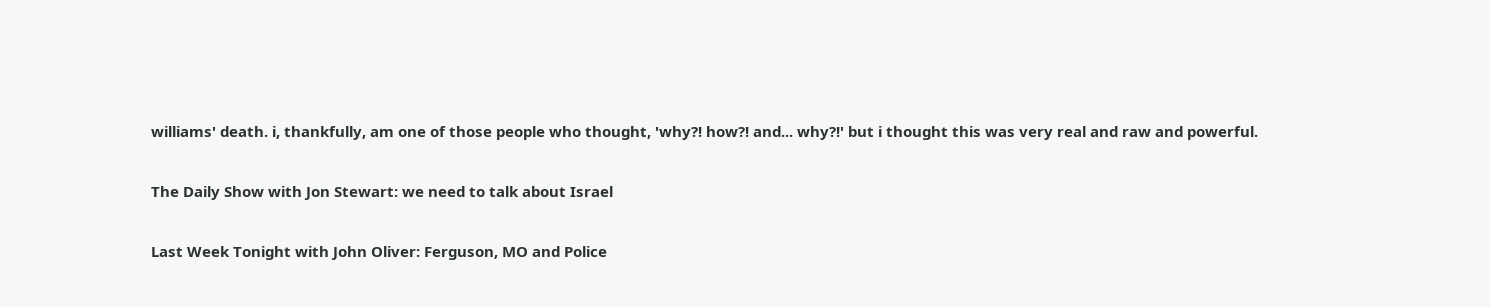williams' death. i, thankfully, am one of those people who thought, 'why?! how?! and... why?!' but i thought this was very real and raw and powerful.

The Daily Show with Jon Stewart: we need to talk about Israel

Last Week Tonight with John Oliver: Ferguson, MO and Police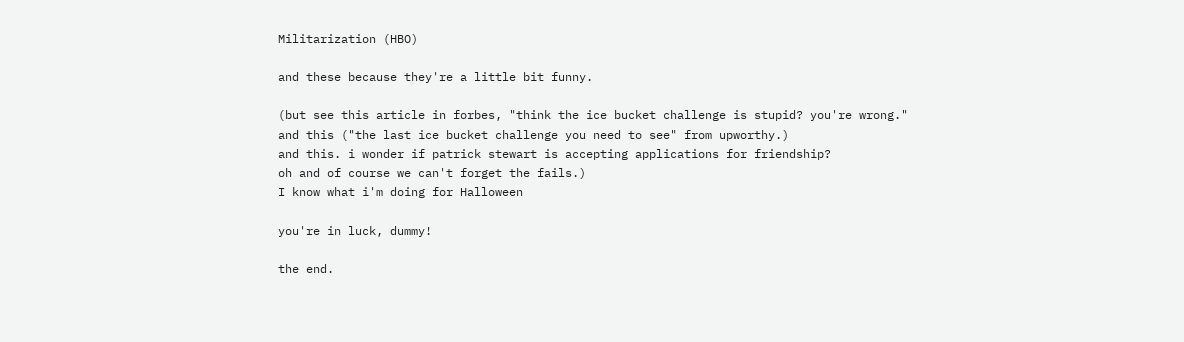Militarization (HBO)

and these because they're a little bit funny.

(but see this article in forbes, "think the ice bucket challenge is stupid? you're wrong."
and this ("the last ice bucket challenge you need to see" from upworthy.)
and this. i wonder if patrick stewart is accepting applications for friendship?
oh and of course we can't forget the fails.)
I know what i'm doing for Halloween

you're in luck, dummy!

the end.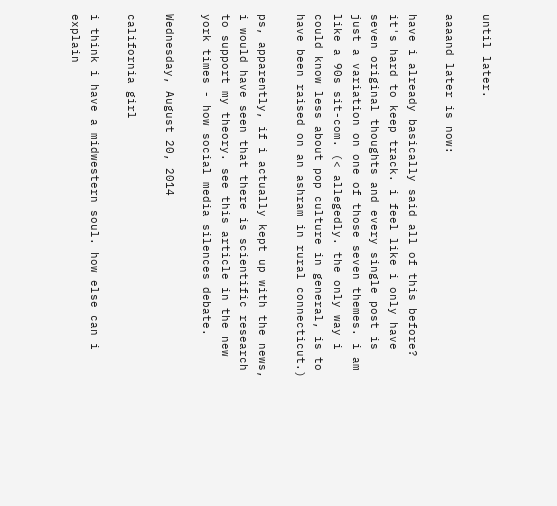until later.

aaaand later is now:

have i already basically said all of this before? it's hard to keep track. i feel like i only have seven original thoughts and every single post is just a variation on one of those seven themes. i am like a 90s sit-com. (< allegedly. the only way i could know less about pop culture in general, is to have been raised on an ashram in rural connecticut.)

ps, apparently, if i actually kept up with the news, i would have seen that there is scientific research to support my theory. see this article in the new york times - how social media silences debate.

Wednesday, August 20, 2014

california girl

i think i have a midwestern soul. how else can i explain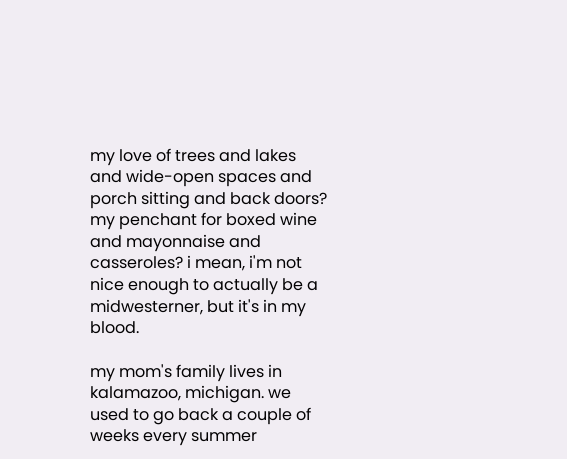my love of trees and lakes and wide-open spaces and porch sitting and back doors? my penchant for boxed wine and mayonnaise and casseroles? i mean, i'm not nice enough to actually be a midwesterner, but it's in my blood.

my mom's family lives in kalamazoo, michigan. we used to go back a couple of weeks every summer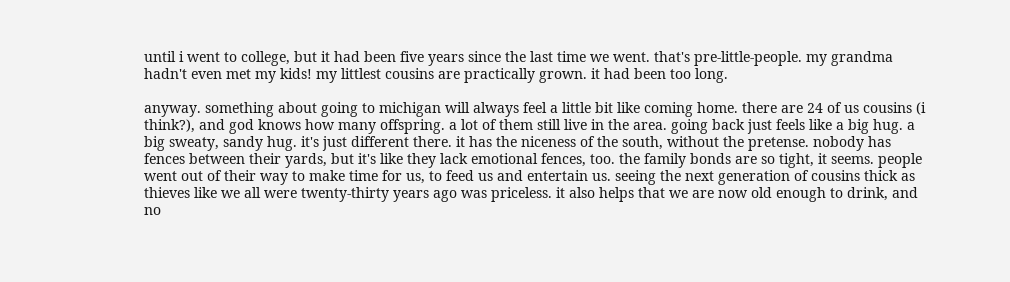until i went to college, but it had been five years since the last time we went. that's pre-little-people. my grandma hadn't even met my kids! my littlest cousins are practically grown. it had been too long.

anyway. something about going to michigan will always feel a little bit like coming home. there are 24 of us cousins (i think?), and god knows how many offspring. a lot of them still live in the area. going back just feels like a big hug. a big sweaty, sandy hug. it's just different there. it has the niceness of the south, without the pretense. nobody has fences between their yards, but it's like they lack emotional fences, too. the family bonds are so tight, it seems. people went out of their way to make time for us, to feed us and entertain us. seeing the next generation of cousins thick as thieves like we all were twenty-thirty years ago was priceless. it also helps that we are now old enough to drink, and no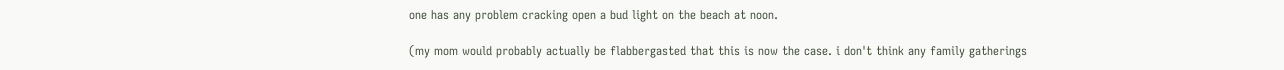one has any problem cracking open a bud light on the beach at noon.

(my mom would probably actually be flabbergasted that this is now the case. i don't think any family gatherings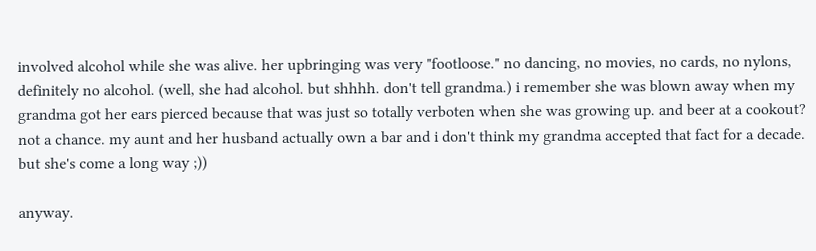involved alcohol while she was alive. her upbringing was very "footloose." no dancing, no movies, no cards, no nylons, definitely no alcohol. (well, she had alcohol. but shhhh. don't tell grandma.) i remember she was blown away when my grandma got her ears pierced because that was just so totally verboten when she was growing up. and beer at a cookout? not a chance. my aunt and her husband actually own a bar and i don't think my grandma accepted that fact for a decade. but she's come a long way ;))

anyway.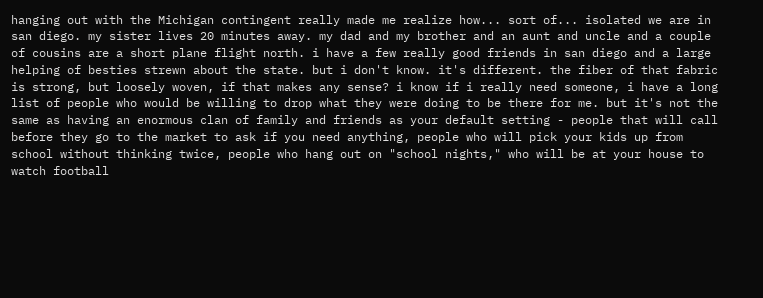hanging out with the Michigan contingent really made me realize how... sort of... isolated we are in san diego. my sister lives 20 minutes away. my dad and my brother and an aunt and uncle and a couple of cousins are a short plane flight north. i have a few really good friends in san diego and a large helping of besties strewn about the state. but i don't know. it's different. the fiber of that fabric is strong, but loosely woven, if that makes any sense? i know if i really need someone, i have a long list of people who would be willing to drop what they were doing to be there for me. but it's not the same as having an enormous clan of family and friends as your default setting - people that will call before they go to the market to ask if you need anything, people who will pick your kids up from school without thinking twice, people who hang out on "school nights," who will be at your house to watch football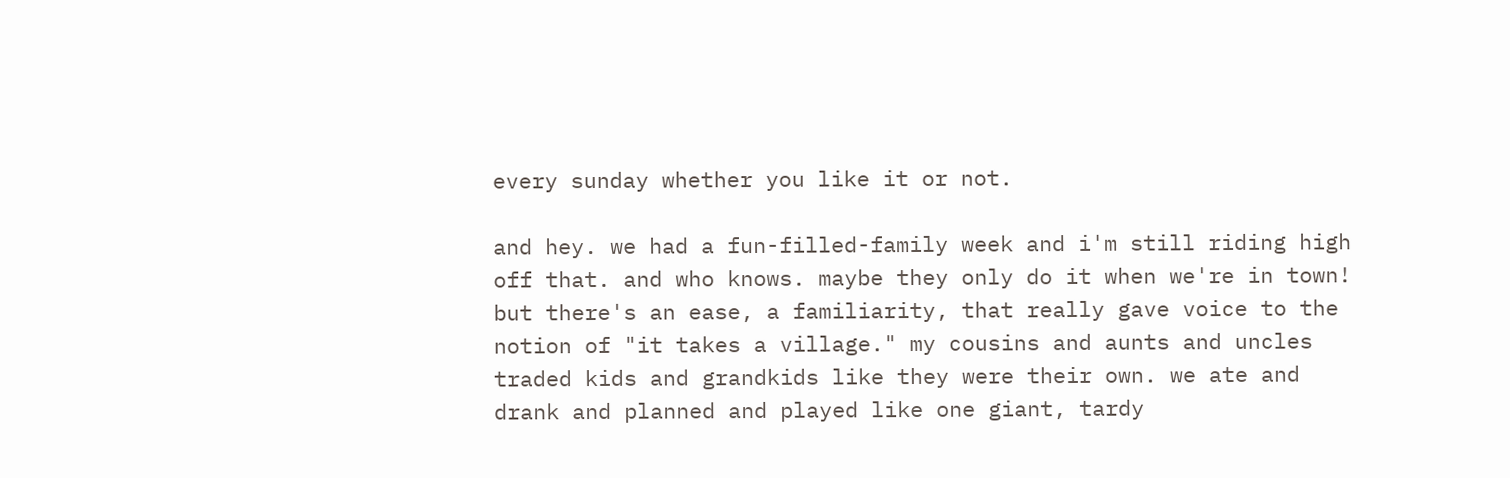every sunday whether you like it or not.

and hey. we had a fun-filled-family week and i'm still riding high off that. and who knows. maybe they only do it when we're in town! but there's an ease, a familiarity, that really gave voice to the notion of "it takes a village." my cousins and aunts and uncles traded kids and grandkids like they were their own. we ate and drank and planned and played like one giant, tardy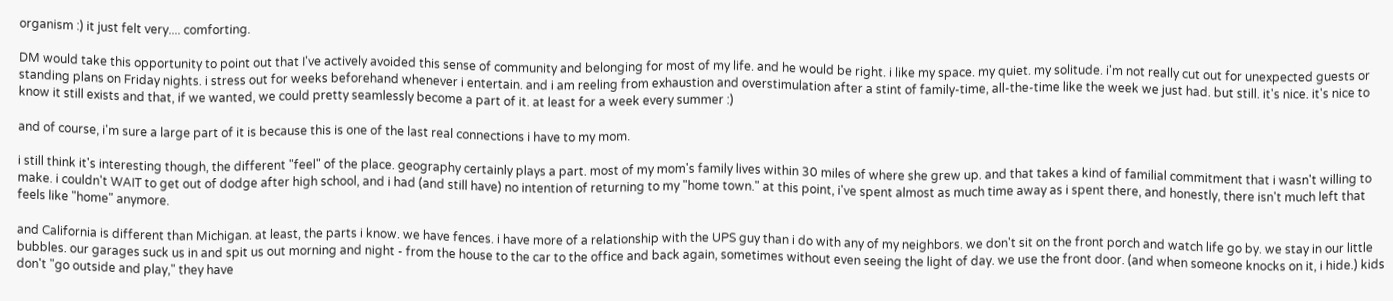organism :) it just felt very.... comforting.

DM would take this opportunity to point out that I've actively avoided this sense of community and belonging for most of my life. and he would be right. i like my space. my quiet. my solitude. i'm not really cut out for unexpected guests or standing plans on Friday nights. i stress out for weeks beforehand whenever i entertain. and i am reeling from exhaustion and overstimulation after a stint of family-time, all-the-time like the week we just had. but still. it's nice. it's nice to know it still exists and that, if we wanted, we could pretty seamlessly become a part of it. at least for a week every summer :)

and of course, i'm sure a large part of it is because this is one of the last real connections i have to my mom.

i still think it's interesting though, the different "feel" of the place. geography certainly plays a part. most of my mom's family lives within 30 miles of where she grew up. and that takes a kind of familial commitment that i wasn't willing to make. i couldn't WAIT to get out of dodge after high school, and i had (and still have) no intention of returning to my "home town." at this point, i've spent almost as much time away as i spent there, and honestly, there isn't much left that feels like "home" anymore.

and California is different than Michigan. at least, the parts i know. we have fences. i have more of a relationship with the UPS guy than i do with any of my neighbors. we don't sit on the front porch and watch life go by. we stay in our little bubbles. our garages suck us in and spit us out morning and night - from the house to the car to the office and back again, sometimes without even seeing the light of day. we use the front door. (and when someone knocks on it, i hide.) kids don't "go outside and play," they have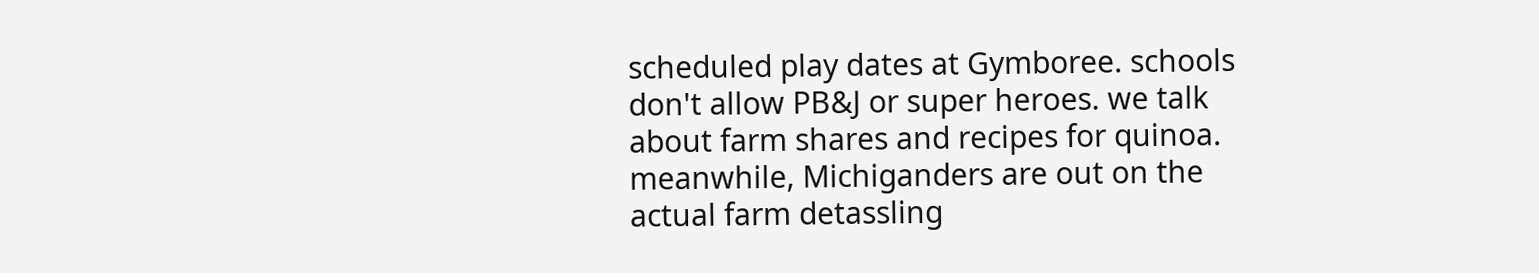scheduled play dates at Gymboree. schools don't allow PB&J or super heroes. we talk about farm shares and recipes for quinoa. meanwhile, Michiganders are out on the actual farm detassling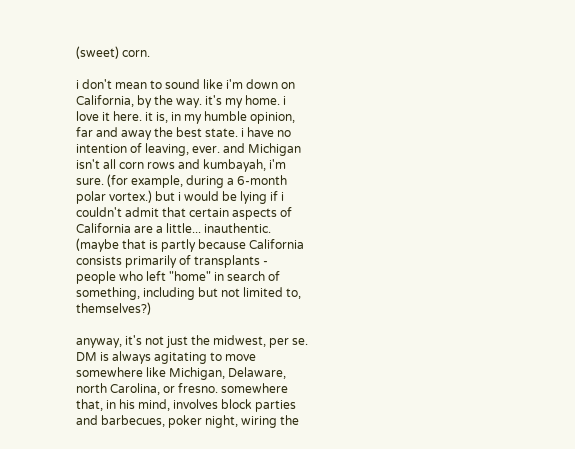(sweet) corn.

i don't mean to sound like i'm down on California, by the way. it's my home. i love it here. it is, in my humble opinion, far and away the best state. i have no intention of leaving, ever. and Michigan isn't all corn rows and kumbayah, i'm sure. (for example, during a 6-month polar vortex.) but i would be lying if i couldn't admit that certain aspects of California are a little... inauthentic. (maybe that is partly because California consists primarily of transplants - people who left "home" in search of something, including but not limited to, themselves?)

anyway, it's not just the midwest, per se. DM is always agitating to move somewhere like Michigan, Delaware, north Carolina, or fresno. somewhere that, in his mind, involves block parties and barbecues, poker night, wiring the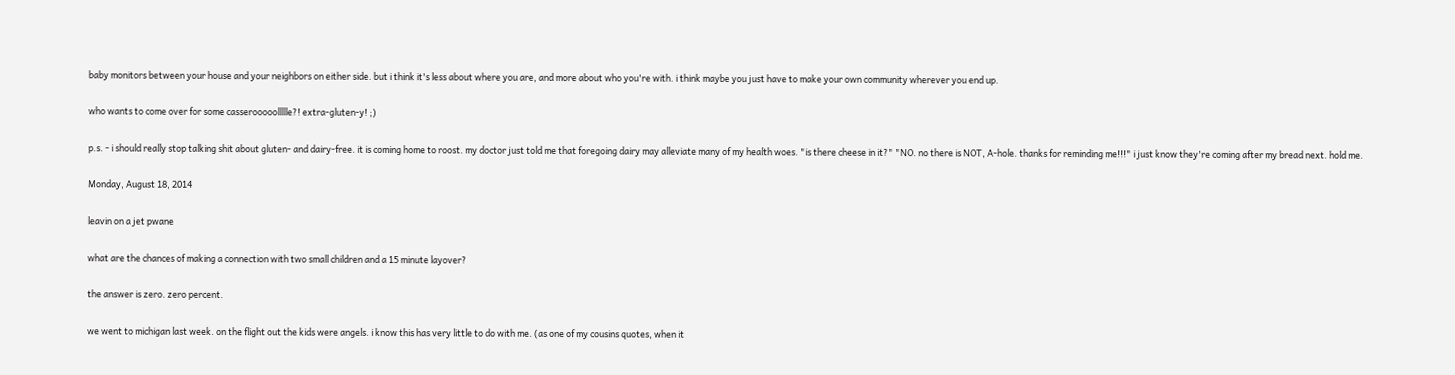baby monitors between your house and your neighbors on either side. but i think it's less about where you are, and more about who you're with. i think maybe you just have to make your own community wherever you end up.

who wants to come over for some casserooooollllle?! extra-gluten-y! ;)

p.s. - i should really stop talking shit about gluten- and dairy-free. it is coming home to roost. my doctor just told me that foregoing dairy may alleviate many of my health woes. "is there cheese in it?" "NO. no there is NOT, A-hole. thanks for reminding me!!!" i just know they're coming after my bread next. hold me.

Monday, August 18, 2014

leavin on a jet pwane

what are the chances of making a connection with two small children and a 15 minute layover?

the answer is zero. zero percent.

we went to michigan last week. on the flight out the kids were angels. i know this has very little to do with me. (as one of my cousins quotes, when it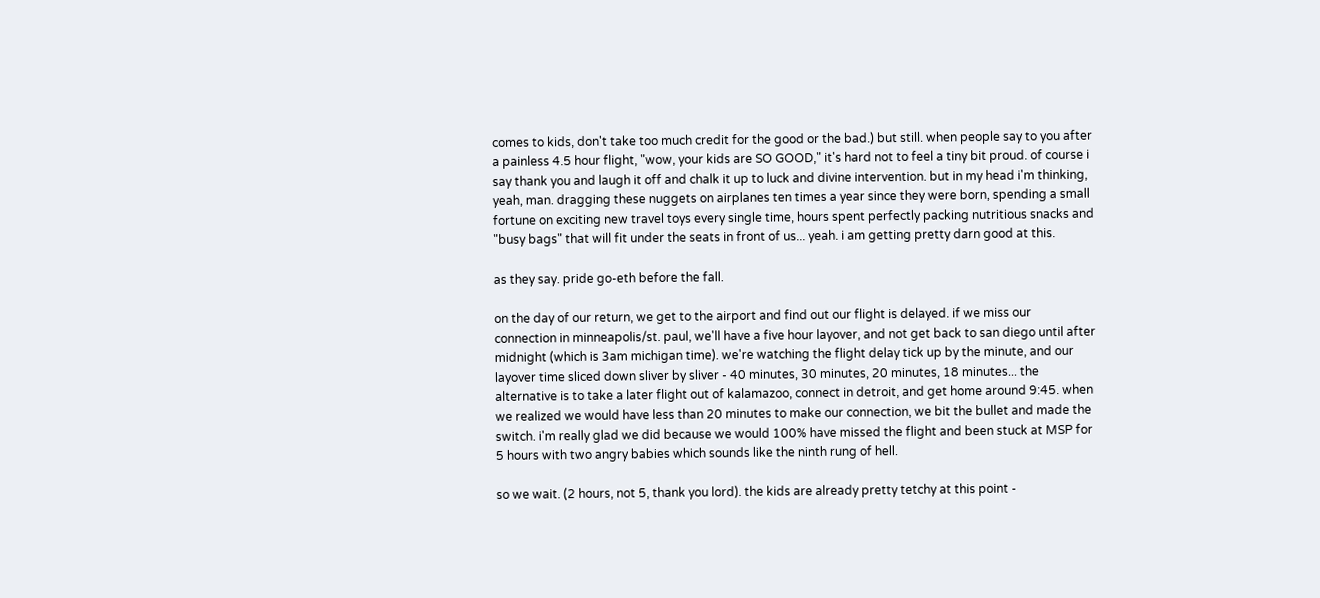comes to kids, don't take too much credit for the good or the bad.) but still. when people say to you after a painless 4.5 hour flight, "wow, your kids are SO GOOD," it's hard not to feel a tiny bit proud. of course i say thank you and laugh it off and chalk it up to luck and divine intervention. but in my head i'm thinking, yeah, man. dragging these nuggets on airplanes ten times a year since they were born, spending a small fortune on exciting new travel toys every single time, hours spent perfectly packing nutritious snacks and "busy bags" that will fit under the seats in front of us... yeah. i am getting pretty darn good at this.

as they say. pride go-eth before the fall.

on the day of our return, we get to the airport and find out our flight is delayed. if we miss our connection in minneapolis/st. paul, we'll have a five hour layover, and not get back to san diego until after midnight (which is 3am michigan time). we're watching the flight delay tick up by the minute, and our layover time sliced down sliver by sliver - 40 minutes, 30 minutes, 20 minutes, 18 minutes... the alternative is to take a later flight out of kalamazoo, connect in detroit, and get home around 9:45. when we realized we would have less than 20 minutes to make our connection, we bit the bullet and made the switch. i'm really glad we did because we would 100% have missed the flight and been stuck at MSP for 5 hours with two angry babies which sounds like the ninth rung of hell.

so we wait. (2 hours, not 5, thank you lord). the kids are already pretty tetchy at this point -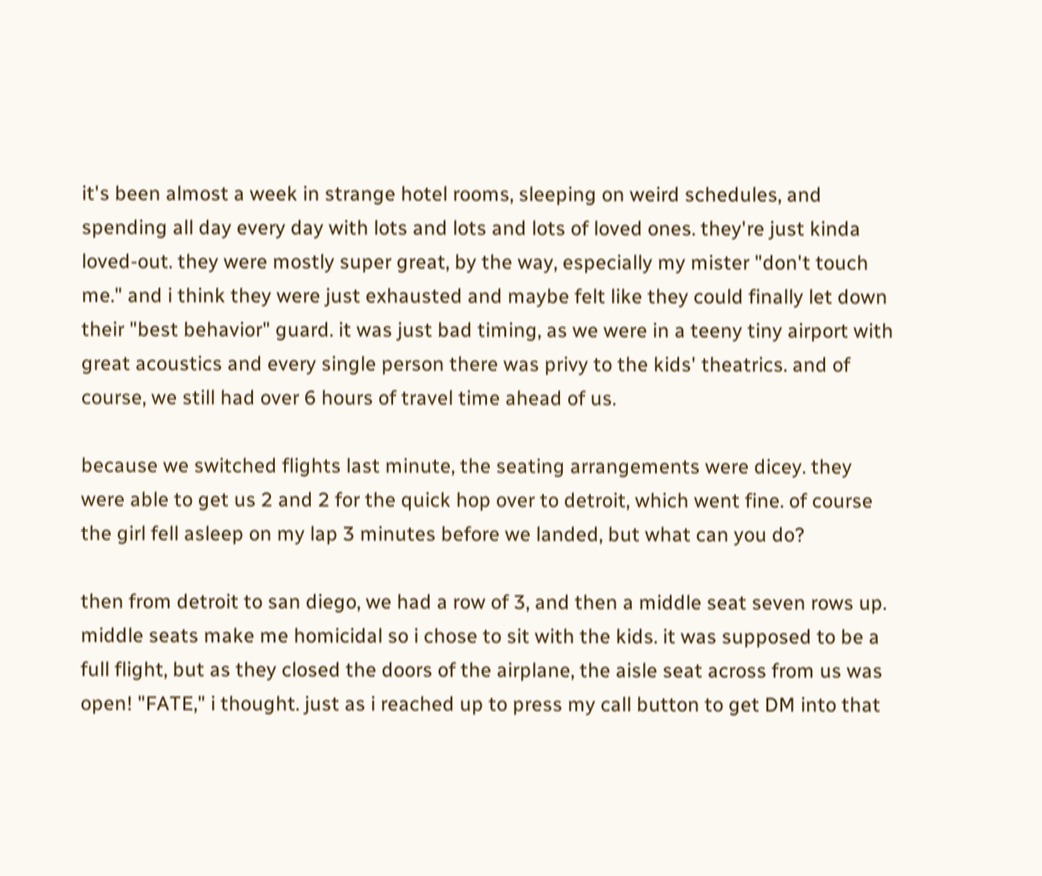it's been almost a week in strange hotel rooms, sleeping on weird schedules, and spending all day every day with lots and lots and lots of loved ones. they're just kinda loved-out. they were mostly super great, by the way, especially my mister "don't touch me." and i think they were just exhausted and maybe felt like they could finally let down their "best behavior" guard. it was just bad timing, as we were in a teeny tiny airport with great acoustics and every single person there was privy to the kids' theatrics. and of course, we still had over 6 hours of travel time ahead of us.

because we switched flights last minute, the seating arrangements were dicey. they were able to get us 2 and 2 for the quick hop over to detroit, which went fine. of course the girl fell asleep on my lap 3 minutes before we landed, but what can you do?

then from detroit to san diego, we had a row of 3, and then a middle seat seven rows up. middle seats make me homicidal so i chose to sit with the kids. it was supposed to be a full flight, but as they closed the doors of the airplane, the aisle seat across from us was open! "FATE," i thought. just as i reached up to press my call button to get DM into that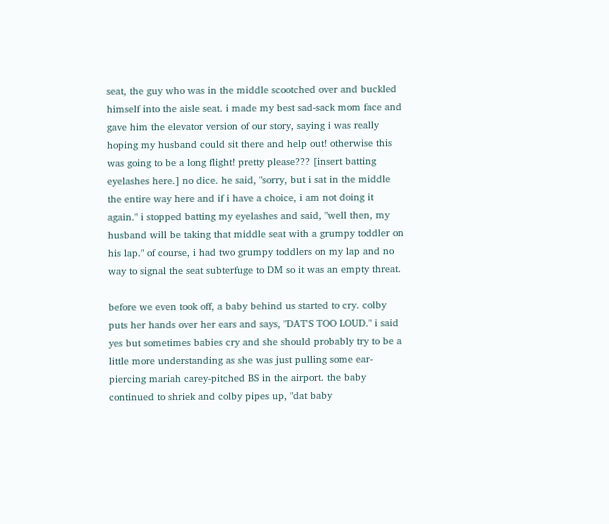seat, the guy who was in the middle scootched over and buckled himself into the aisle seat. i made my best sad-sack mom face and gave him the elevator version of our story, saying i was really hoping my husband could sit there and help out! otherwise this was going to be a long flight! pretty please??? [insert batting eyelashes here.] no dice. he said, "sorry, but i sat in the middle the entire way here and if i have a choice, i am not doing it again." i stopped batting my eyelashes and said, "well then, my husband will be taking that middle seat with a grumpy toddler on his lap." of course, i had two grumpy toddlers on my lap and no way to signal the seat subterfuge to DM so it was an empty threat.

before we even took off, a baby behind us started to cry. colby puts her hands over her ears and says, "DAT'S TOO LOUD." i said yes but sometimes babies cry and she should probably try to be a little more understanding as she was just pulling some ear-piercing mariah carey-pitched BS in the airport. the baby continued to shriek and colby pipes up, "dat baby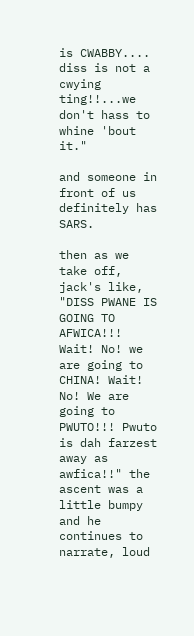is CWABBY.... diss is not a cwying ting!!...we don't hass to whine 'bout it."

and someone in front of us definitely has SARS.

then as we take off, jack's like, "DISS PWANE IS GOING TO AFWICA!!! Wait! No! we are going to CHINA! Wait! No! We are going to PWUTO!!! Pwuto is dah farzest away as awfica!!" the ascent was a little bumpy and he continues to narrate, loud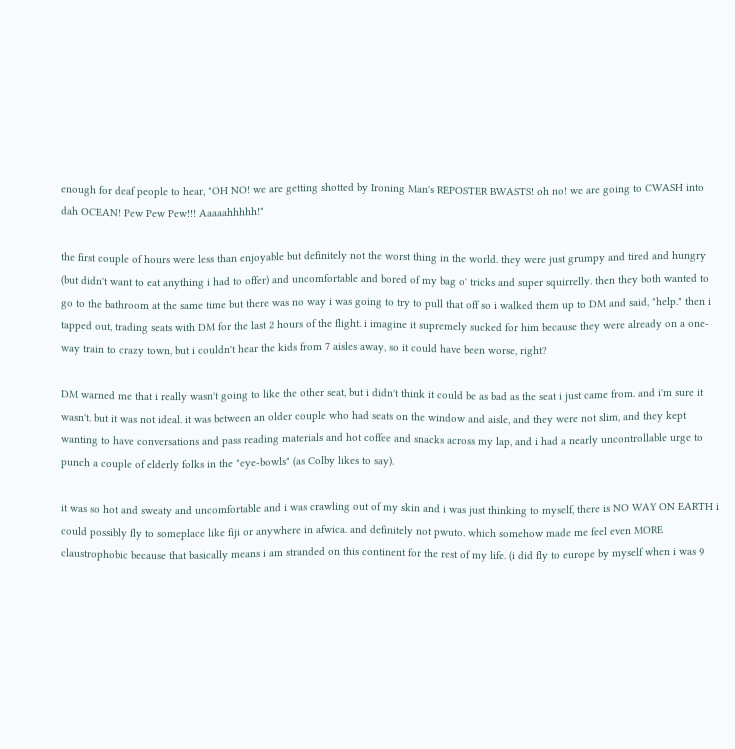enough for deaf people to hear, "OH NO! we are getting shotted by Ironing Man's REPOSTER BWASTS! oh no! we are going to CWASH into dah OCEAN! Pew Pew Pew!!! Aaaaahhhhh!"

the first couple of hours were less than enjoyable but definitely not the worst thing in the world. they were just grumpy and tired and hungry (but didn't want to eat anything i had to offer) and uncomfortable and bored of my bag o' tricks and super squirrelly. then they both wanted to go to the bathroom at the same time but there was no way i was going to try to pull that off so i walked them up to DM and said, "help." then i tapped out, trading seats with DM for the last 2 hours of the flight. i imagine it supremely sucked for him because they were already on a one-way train to crazy town, but i couldn't hear the kids from 7 aisles away, so it could have been worse, right?

DM warned me that i really wasn't going to like the other seat, but i didn't think it could be as bad as the seat i just came from. and i'm sure it wasn't. but it was not ideal. it was between an older couple who had seats on the window and aisle, and they were not slim, and they kept wanting to have conversations and pass reading materials and hot coffee and snacks across my lap, and i had a nearly uncontrollable urge to punch a couple of elderly folks in the "eye-bowls" (as Colby likes to say).

it was so hot and sweaty and uncomfortable and i was crawling out of my skin and i was just thinking to myself, there is NO WAY ON EARTH i could possibly fly to someplace like fiji or anywhere in afwica. and definitely not pwuto. which somehow made me feel even MORE claustrophobic because that basically means i am stranded on this continent for the rest of my life. (i did fly to europe by myself when i was 9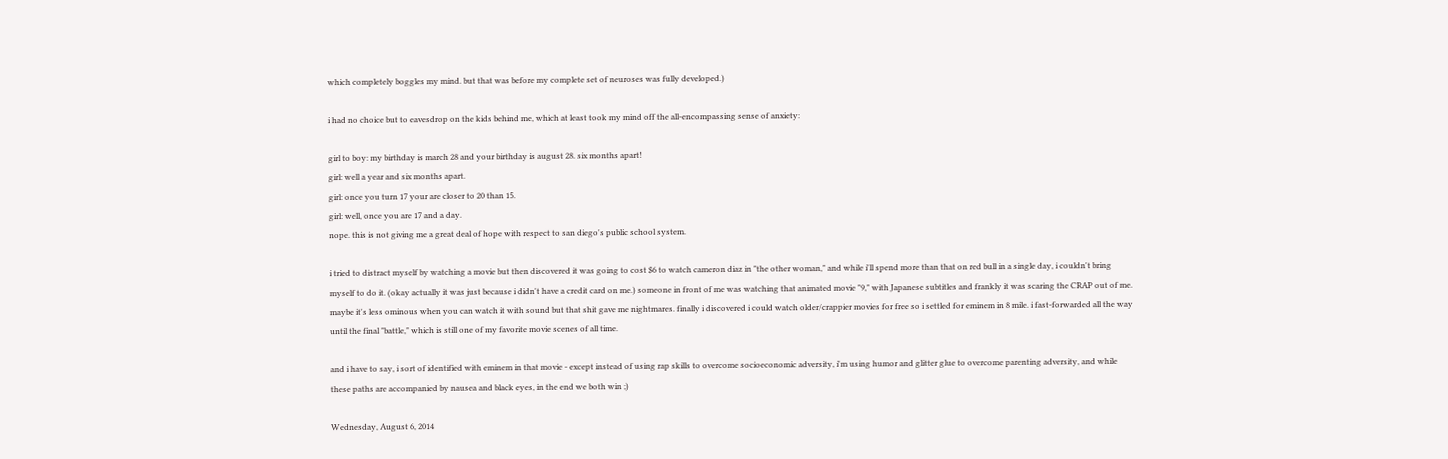which completely boggles my mind. but that was before my complete set of neuroses was fully developed.)

i had no choice but to eavesdrop on the kids behind me, which at least took my mind off the all-encompassing sense of anxiety:

girl to boy: my birthday is march 28 and your birthday is august 28. six months apart!
girl: well a year and six months apart.
girl: once you turn 17 your are closer to 20 than 15.
girl: well, once you are 17 and a day.
nope. this is not giving me a great deal of hope with respect to san diego's public school system.

i tried to distract myself by watching a movie but then discovered it was going to cost $6 to watch cameron diaz in "the other woman," and while i'll spend more than that on red bull in a single day, i couldn't bring myself to do it. (okay actually it was just because i didn't have a credit card on me.) someone in front of me was watching that animated movie "9," with Japanese subtitles and frankly it was scaring the CRAP out of me. maybe it's less ominous when you can watch it with sound but that shit gave me nightmares. finally i discovered i could watch older/crappier movies for free so i settled for eminem in 8 mile. i fast-forwarded all the way until the final "battle," which is still one of my favorite movie scenes of all time.

and i have to say, i sort of identified with eminem in that movie - except instead of using rap skills to overcome socioeconomic adversity, i'm using humor and glitter glue to overcome parenting adversity, and while these paths are accompanied by nausea and black eyes, in the end we both win ;)

Wednesday, August 6, 2014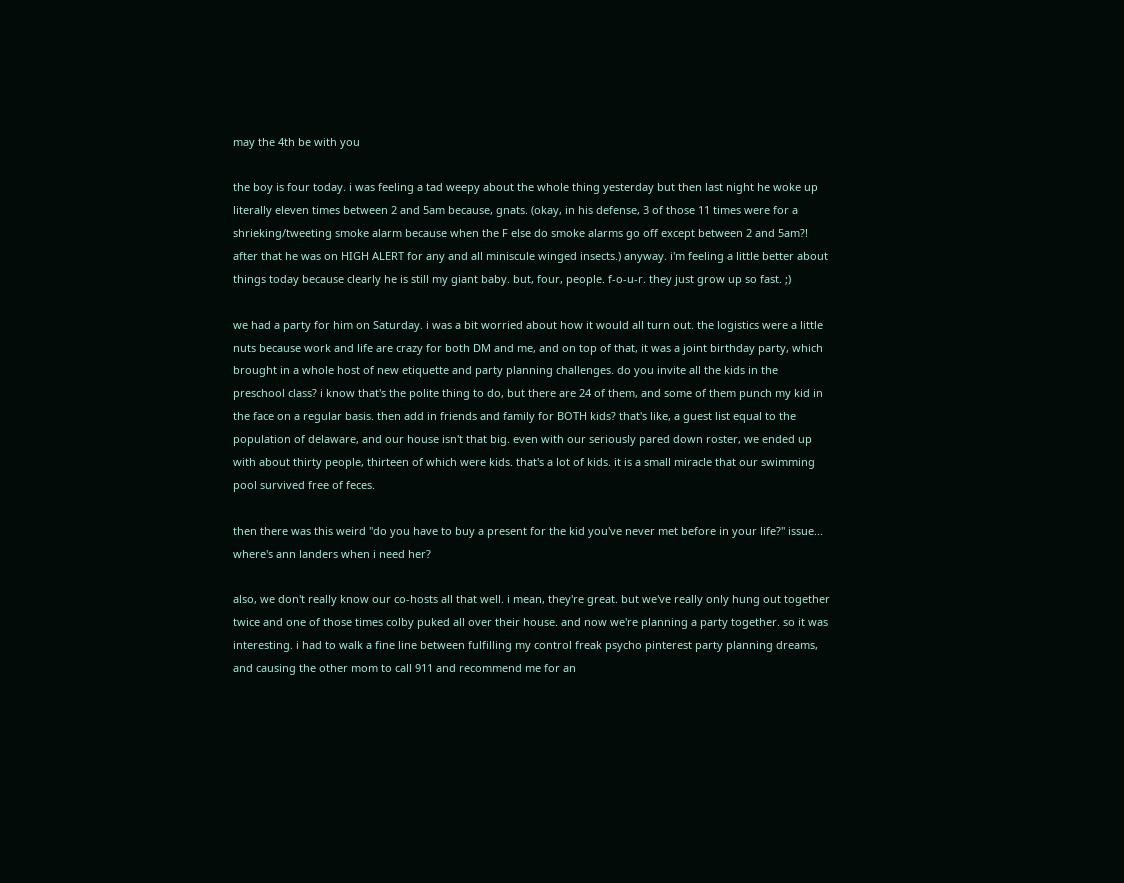may the 4th be with you

the boy is four today. i was feeling a tad weepy about the whole thing yesterday but then last night he woke up literally eleven times between 2 and 5am because, gnats. (okay, in his defense, 3 of those 11 times were for a shrieking/tweeting smoke alarm because when the F else do smoke alarms go off except between 2 and 5am?! after that he was on HIGH ALERT for any and all miniscule winged insects.) anyway. i'm feeling a little better about things today because clearly he is still my giant baby. but, four, people. f-o-u-r. they just grow up so fast. ;)

we had a party for him on Saturday. i was a bit worried about how it would all turn out. the logistics were a little nuts because work and life are crazy for both DM and me, and on top of that, it was a joint birthday party, which brought in a whole host of new etiquette and party planning challenges. do you invite all the kids in the preschool class? i know that's the polite thing to do, but there are 24 of them, and some of them punch my kid in the face on a regular basis. then add in friends and family for BOTH kids? that's like, a guest list equal to the population of delaware, and our house isn't that big. even with our seriously pared down roster, we ended up with about thirty people, thirteen of which were kids. that's a lot of kids. it is a small miracle that our swimming pool survived free of feces.

then there was this weird "do you have to buy a present for the kid you've never met before in your life?" issue... where's ann landers when i need her?

also, we don't really know our co-hosts all that well. i mean, they're great. but we've really only hung out together twice and one of those times colby puked all over their house. and now we're planning a party together. so it was interesting. i had to walk a fine line between fulfilling my control freak psycho pinterest party planning dreams, and causing the other mom to call 911 and recommend me for an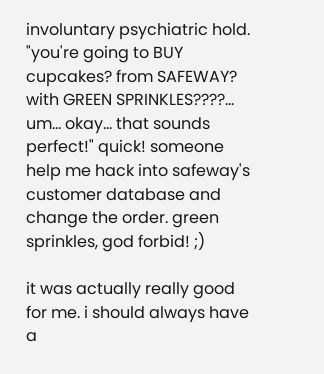involuntary psychiatric hold. "you're going to BUY cupcakes? from SAFEWAY? with GREEN SPRINKLES????... um... okay... that sounds perfect!" quick! someone help me hack into safeway's customer database and change the order. green sprinkles, god forbid! ;)

it was actually really good for me. i should always have a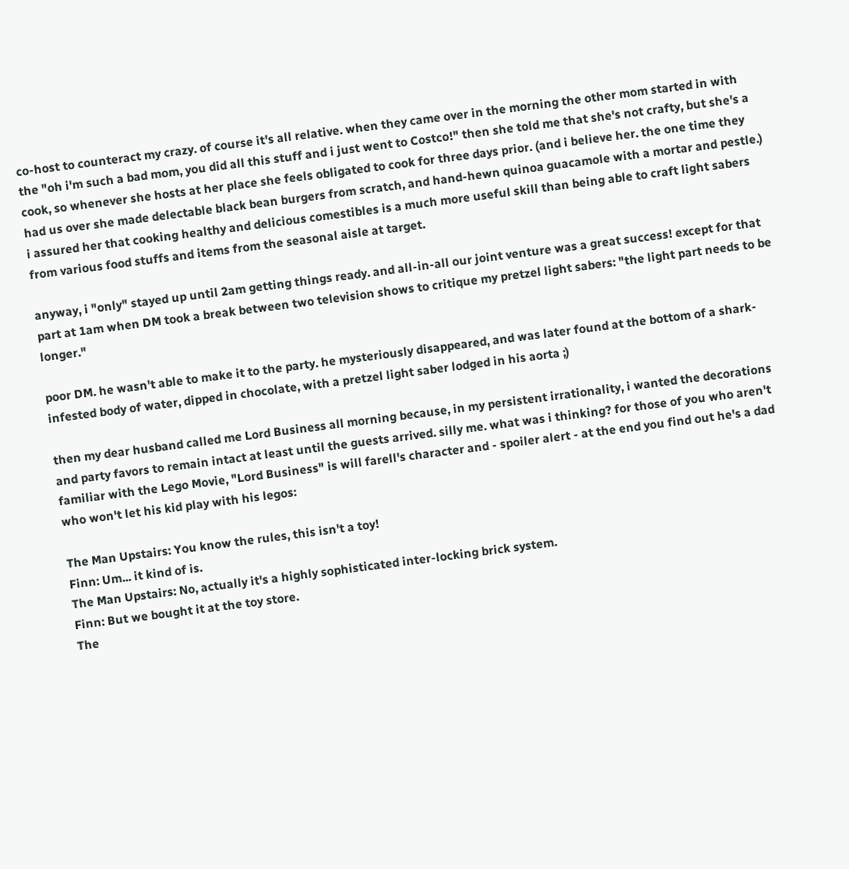co-host to counteract my crazy. of course it's all relative. when they came over in the morning the other mom started in with the "oh i'm such a bad mom, you did all this stuff and i just went to Costco!" then she told me that she's not crafty, but she's a cook, so whenever she hosts at her place she feels obligated to cook for three days prior. (and i believe her. the one time they had us over she made delectable black bean burgers from scratch, and hand-hewn quinoa guacamole with a mortar and pestle.) i assured her that cooking healthy and delicious comestibles is a much more useful skill than being able to craft light sabers from various food stuffs and items from the seasonal aisle at target.

anyway, i "only" stayed up until 2am getting things ready. and all-in-all our joint venture was a great success! except for that part at 1am when DM took a break between two television shows to critique my pretzel light sabers: "the light part needs to be longer."

poor DM. he wasn't able to make it to the party. he mysteriously disappeared, and was later found at the bottom of a shark-infested body of water, dipped in chocolate, with a pretzel light saber lodged in his aorta ;)

then my dear husband called me Lord Business all morning because, in my persistent irrationality, i wanted the decorations and party favors to remain intact at least until the guests arrived. silly me. what was i thinking? for those of you who aren't familiar with the Lego Movie, "Lord Business" is will farell's character and - spoiler alert - at the end you find out he's a dad who won't let his kid play with his legos:

The Man Upstairs: You know the rules, this isn't a toy!
Finn: Um... it kind of is.
The Man Upstairs: No, actually it's a highly sophisticated inter-locking brick system.
Finn: But we bought it at the toy store.
The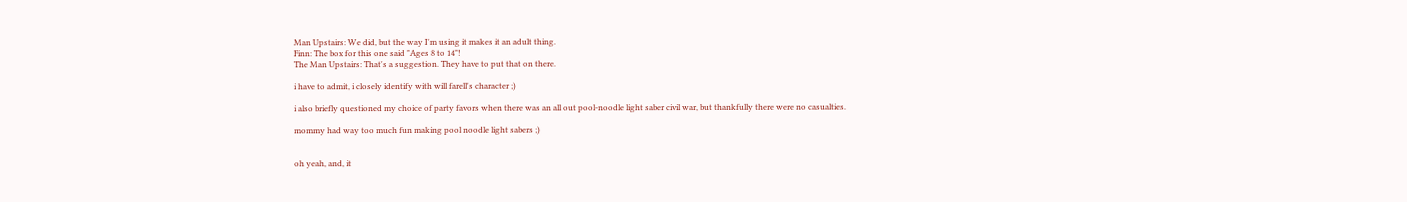Man Upstairs: We did, but the way I'm using it makes it an adult thing.
Finn: The box for this one said "Ages 8 to 14"!
The Man Upstairs: That's a suggestion. They have to put that on there.

i have to admit, i closely identify with will farell's character ;)

i also briefly questioned my choice of party favors when there was an all out pool-noodle light saber civil war, but thankfully there were no casualties.

mommy had way too much fun making pool noodle light sabers ;)


oh yeah, and, it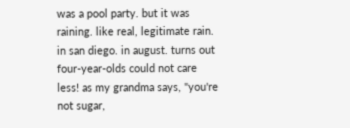was a pool party. but it was raining. like real, legitimate rain. in san diego. in august. turns out four-year-olds could not care less! as my grandma says, "you're not sugar,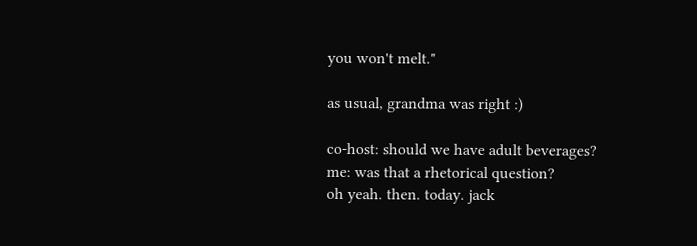you won't melt."

as usual, grandma was right :)

co-host: should we have adult beverages?
me: was that a rhetorical question?
oh yeah. then. today. jack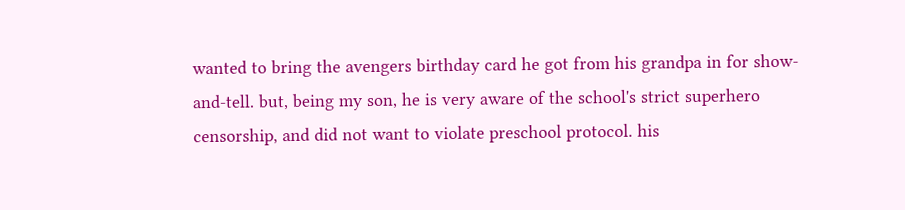wanted to bring the avengers birthday card he got from his grandpa in for show-and-tell. but, being my son, he is very aware of the school's strict superhero censorship, and did not want to violate preschool protocol. his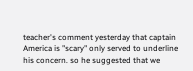teacher's comment yesterday that captain America is "scary" only served to underline his concern. so he suggested that we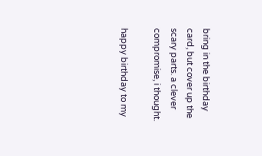bring in the birthday card, but cover up the scary parts. a clever compromise, i thought.

happy birthday to my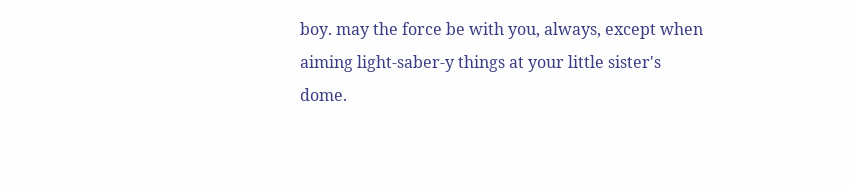boy. may the force be with you, always, except when aiming light-saber-y things at your little sister's dome.